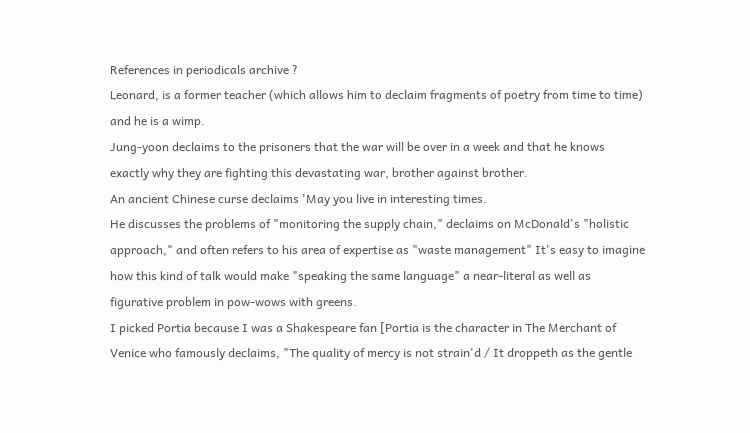References in periodicals archive ?
Leonard, is a former teacher (which allows him to declaim fragments of poetry from time to time) and he is a wimp.
Jung-yoon declaims to the prisoners that the war will be over in a week and that he knows exactly why they are fighting this devastating war, brother against brother.
An ancient Chinese curse declaims 'May you live in interesting times.
He discusses the problems of "monitoring the supply chain," declaims on McDonald's "holistic approach," and often refers to his area of expertise as "waste management" It's easy to imagine how this kind of talk would make "speaking the same language" a near-literal as well as figurative problem in pow-wows with greens.
I picked Portia because I was a Shakespeare fan [Portia is the character in The Merchant of Venice who famously declaims, "The quality of mercy is not strain'd / It droppeth as the gentle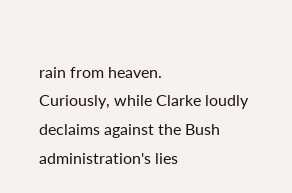rain from heaven.
Curiously, while Clarke loudly declaims against the Bush administration's lies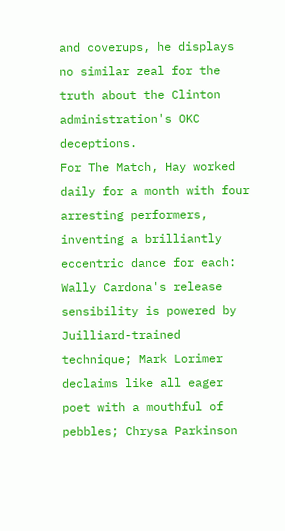and coverups, he displays no similar zeal for the truth about the Clinton administration's OKC deceptions.
For The Match, Hay worked daily for a month with four arresting performers, inventing a brilliantly eccentric dance for each: Wally Cardona's release sensibility is powered by Juilliard-trained technique; Mark Lorimer declaims like all eager poet with a mouthful of pebbles; Chrysa Parkinson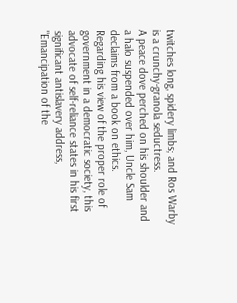twitches long, spidery limbs; and Ros Warby is a crunchy-granola seductress.
A peace dove perched on his shoulder and a halo suspended over him, Uncle Sam declaims from a book on ethics.
Regarding his view of the proper role of government in a democratic society, this advocate of self-reliance states in his first significant antislavery address, "Emancipation of the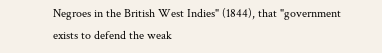Negroes in the British West Indies" (1844), that "government exists to defend the weak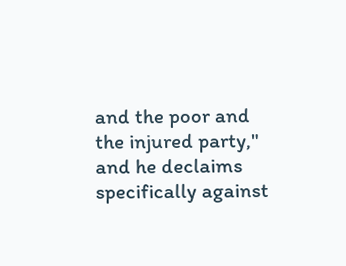and the poor and the injured party," and he declaims specifically against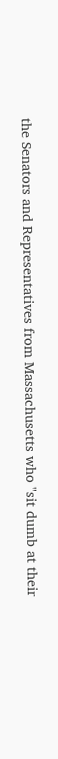the Senators and Representatives from Massachusetts who "sit dumb at their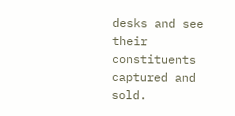desks and see their constituents captured and sold.